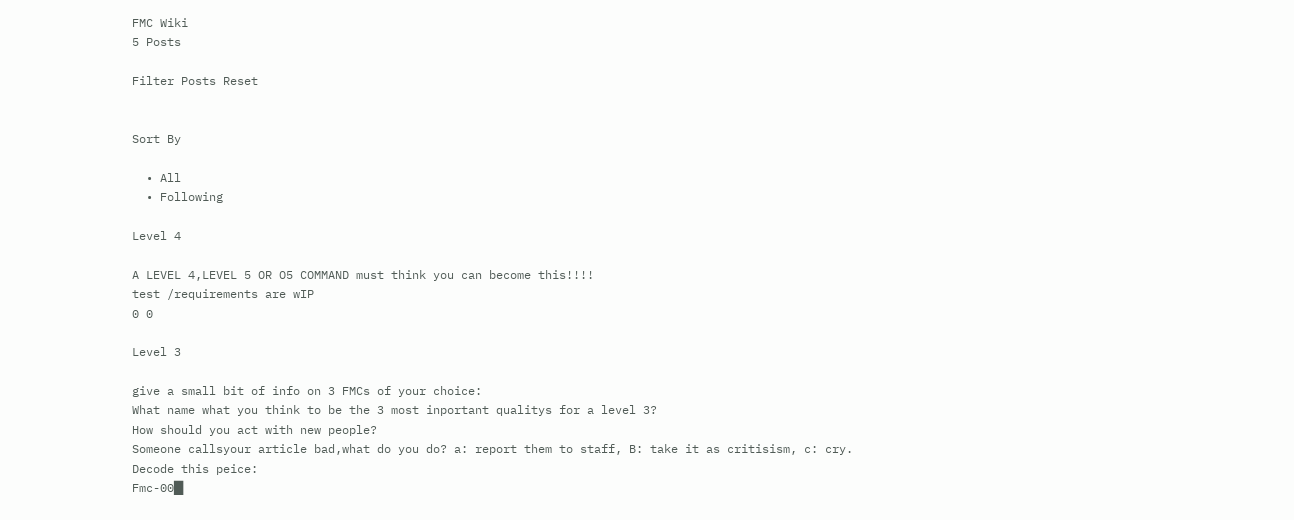FMC Wiki
5 Posts

Filter Posts Reset


Sort By

  • All
  • Following

Level 4

A LEVEL 4,LEVEL 5 OR O5 COMMAND must think you can become this!!!!
test /requirements are wIP
0 0

Level 3

give a small bit of info on 3 FMCs of your choice:
What name what you think to be the 3 most inportant qualitys for a level 3?
How should you act with new people?
Someone callsyour article bad,what do you do? a: report them to staff, B: take it as critisism, c: cry.
Decode this peice:
Fmc-00█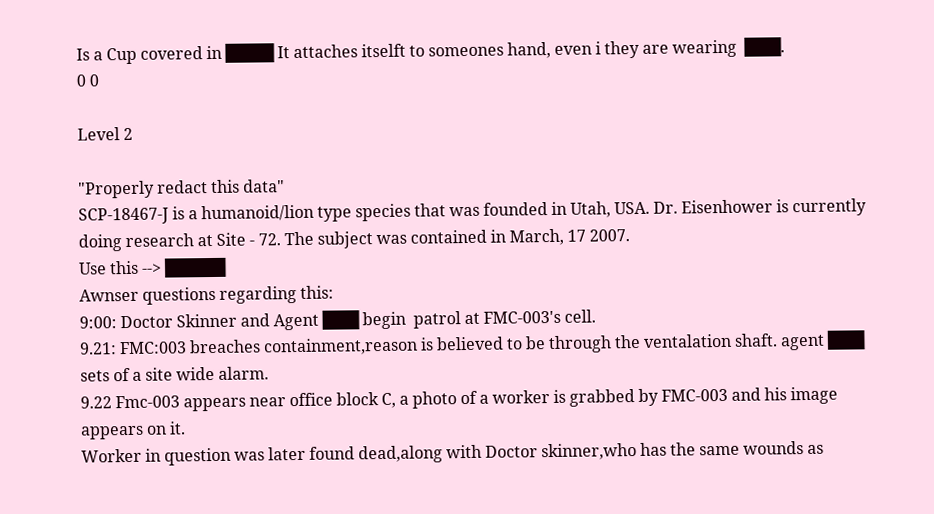Is a Cup covered in ████ It attaches itselft to someones hand, even i they are wearing  ███.
0 0

Level 2

"Properly redact this data"
SCP-18467-J is a humanoid/lion type species that was founded in Utah, USA. Dr. Eisenhower is currently doing research at Site - 72. The subject was contained in March, 17 2007.
Use this --> █████
Awnser questions regarding this:
9:00: Doctor Skinner and Agent ███ begin  patrol at FMC-003's cell.
9.21: FMC:003 breaches containment,reason is believed to be through the ventalation shaft. agent ███ sets of a site wide alarm.
9.22 Fmc-003 appears near office block C, a photo of a worker is grabbed by FMC-003 and his image appears on it.
Worker in question was later found dead,along with Doctor skinner,who has the same wounds as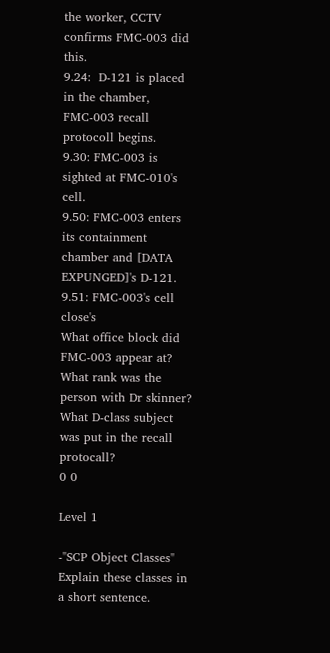the worker, CCTV confirms FMC-003 did this.
9.24:  D-121 is placed in the chamber, FMC-003 recall protocoll begins.
9.30: FMC-003 is sighted at FMC-010's cell.
9.50: FMC-003 enters its containment chamber and [DATA EXPUNGED]'s D-121.
9.51: FMC-003's cell close's
What office block did FMC-003 appear at?
What rank was the person with Dr skinner?
What D-class subject was put in the recall protocall?
0 0

Level 1

-"SCP Object Classes"
Explain these classes in a short sentence.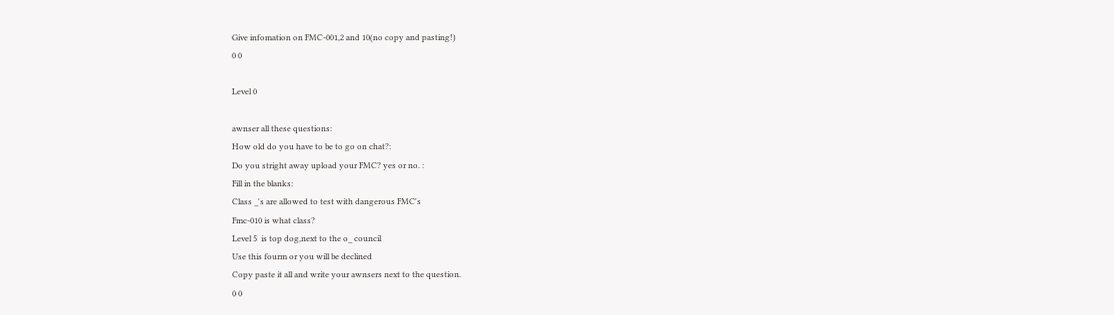Give infomation on FMC-001,2 and 10(no copy and pasting!)
0 0

Level 0

awnser all these questions:
How old do you have to be to go on chat?:
Do you stright away upload your FMC? yes or no. :
Fill in the blanks:
Class _'s are allowed to test with dangerous FMC's
Fmc-010 is what class?
Level 5  is top dog,next to the o_ council
Use this fourm or you will be declined
Copy paste it all and write your awnsers next to the question.
0 0